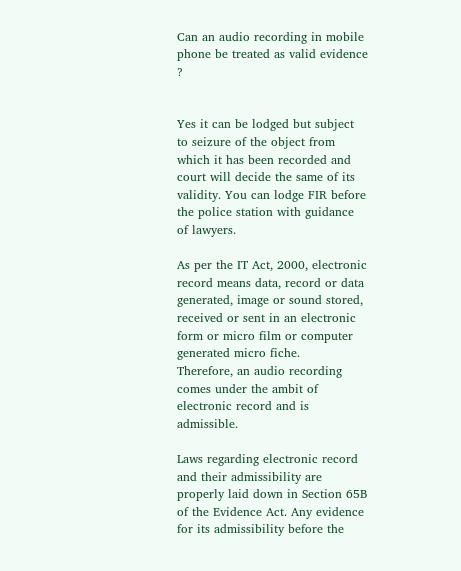Can an audio recording in mobile phone be treated as valid evidence ?


Yes it can be lodged but subject to seizure of the object from which it has been recorded and court will decide the same of its validity. You can lodge FIR before the police station with guidance of lawyers.

As per the IT Act, 2000, electronic record means data, record or data generated, image or sound stored, received or sent in an electronic form or micro film or computer generated micro fiche.
Therefore, an audio recording comes under the ambit of electronic record and is admissible.

Laws regarding electronic record and their admissibility are properly laid down in Section 65B of the Evidence Act. Any evidence for its admissibility before the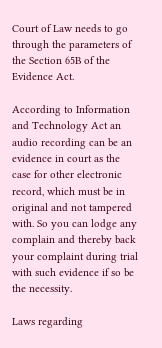Court of Law needs to go through the parameters of the Section 65B of the Evidence Act.

According to Information and Technology Act an audio recording can be an evidence in court as the case for other electronic record, which must be in original and not tampered with. So you can lodge any complain and thereby back your complaint during trial with such evidence if so be the necessity.

Laws regarding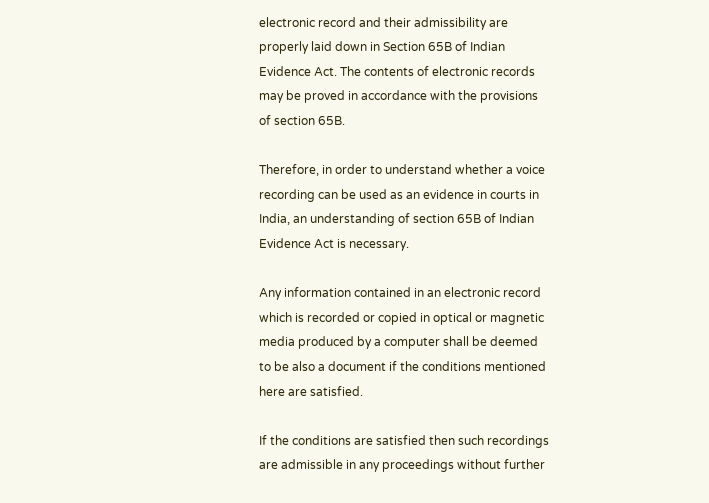electronic record and their admissibility are properly laid down in Section 65B of Indian Evidence Act. The contents of electronic records may be proved in accordance with the provisions of section 65B.

Therefore, in order to understand whether a voice recording can be used as an evidence in courts in India, an understanding of section 65B of Indian Evidence Act is necessary.

Any information contained in an electronic record which is recorded or copied in optical or magnetic media produced by a computer shall be deemed to be also a document if the conditions mentioned here are satisfied.

If the conditions are satisfied then such recordings are admissible in any proceedings without further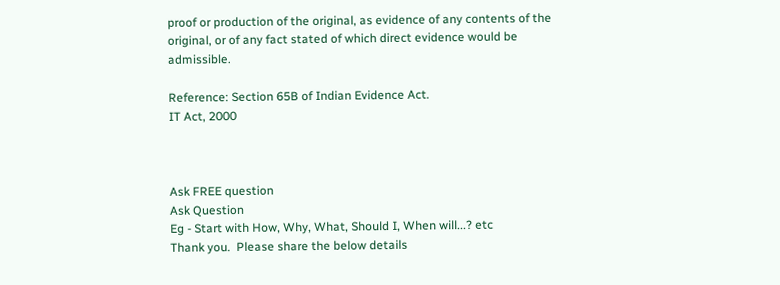proof or production of the original, as evidence of any contents of the original, or of any fact stated of which direct evidence would be admissible.

Reference: Section 65B of Indian Evidence Act.
IT Act, 2000



Ask FREE question
Ask Question
Eg - Start with How, Why, What, Should I, When will...? etc
Thank you.  Please share the below details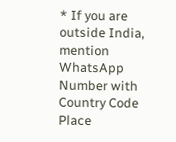* If you are outside India, mention WhatsApp Number with Country Code
Place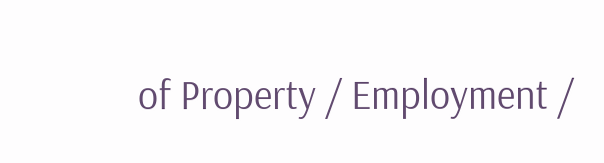of Property / Employment /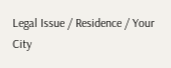Legal Issue / Residence / Your City